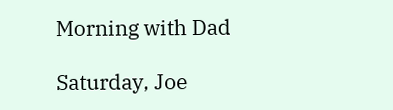Morning with Dad

Saturday, Joe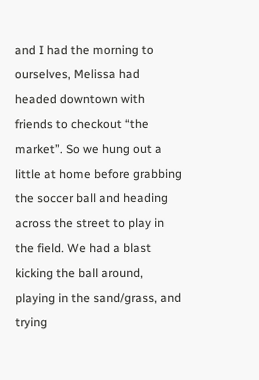and I had the morning to ourselves, Melissa had headed downtown with friends to checkout “the market”. So we hung out a little at home before grabbing the soccer ball and heading across the street to play in the field. We had a blast kicking the ball around, playing in the sand/grass, and trying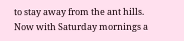to stay away from the ant hills.
Now with Saturday mornings a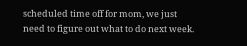scheduled time off for mom, we just need to figure out what to do next week.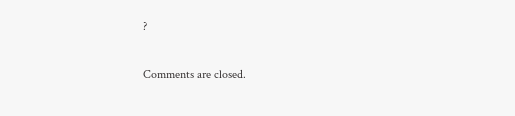?

Comments are closed.